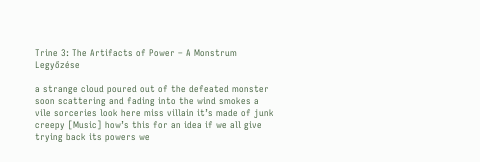Trine 3: The Artifacts of Power – A Monstrum Legyőzése

a strange cloud poured out of the defeated monster soon scattering and fading into the wind smokes a vile sorceries look here miss villain it’s made of junk creepy [Music] how’s this for an idea if we all give trying back its powers we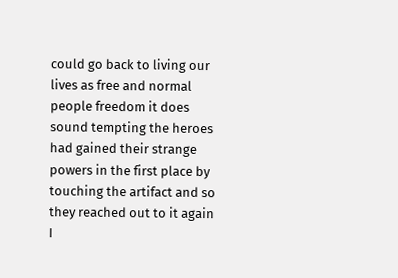could go back to living our lives as free and normal people freedom it does sound tempting the heroes had gained their strange powers in the first place by touching the artifact and so they reached out to it again I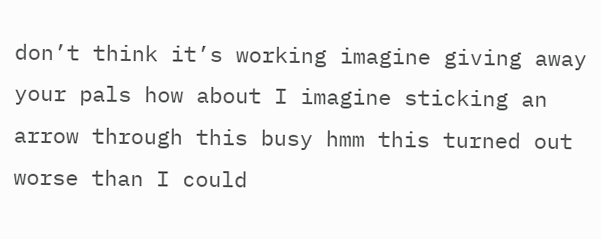don’t think it’s working imagine giving away your pals how about I imagine sticking an arrow through this busy hmm this turned out worse than I could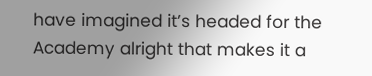have imagined it’s headed for the Academy alright that makes it a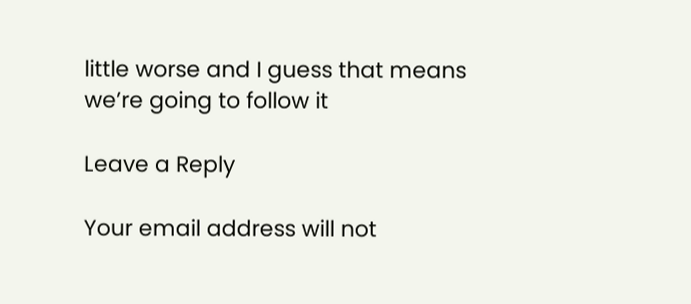little worse and I guess that means we’re going to follow it

Leave a Reply

Your email address will not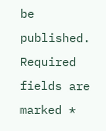be published. Required fields are marked *